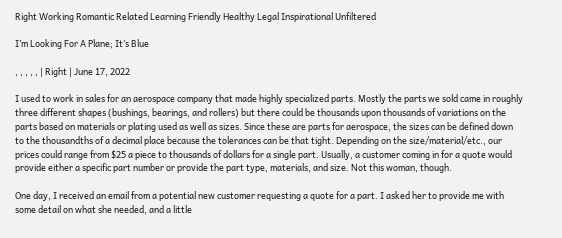Right Working Romantic Related Learning Friendly Healthy Legal Inspirational Unfiltered

I’m Looking For A Plane; It’s Blue

, , , , , | Right | June 17, 2022

I used to work in sales for an aerospace company that made highly specialized parts. Mostly the parts we sold came in roughly three different shapes (bushings, bearings, and rollers) but there could be thousands upon thousands of variations on the parts based on materials or plating used as well as sizes. Since these are parts for aerospace, the sizes can be defined down to the thousandths of a decimal place because the tolerances can be that tight. Depending on the size/material/etc., our prices could range from $25 a piece to thousands of dollars for a single part. Usually, a customer coming in for a quote would provide either a specific part number or provide the part type, materials, and size. Not this woman, though.

One day, I received an email from a potential new customer requesting a quote for a part. I asked her to provide me with some detail on what she needed, and a little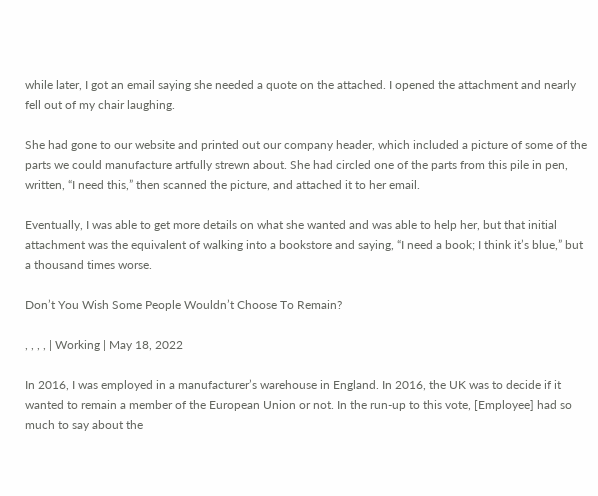while later, I got an email saying she needed a quote on the attached. I opened the attachment and nearly fell out of my chair laughing.

She had gone to our website and printed out our company header, which included a picture of some of the parts we could manufacture artfully strewn about. She had circled one of the parts from this pile in pen, written, “I need this,” then scanned the picture, and attached it to her email.

Eventually, I was able to get more details on what she wanted and was able to help her, but that initial attachment was the equivalent of walking into a bookstore and saying, “I need a book; I think it’s blue,” but a thousand times worse.

Don’t You Wish Some People Wouldn’t Choose To Remain?

, , , , | Working | May 18, 2022

In 2016, I was employed in a manufacturer’s warehouse in England. In 2016, the UK was to decide if it wanted to remain a member of the European Union or not. In the run-up to this vote, [Employee] had so much to say about the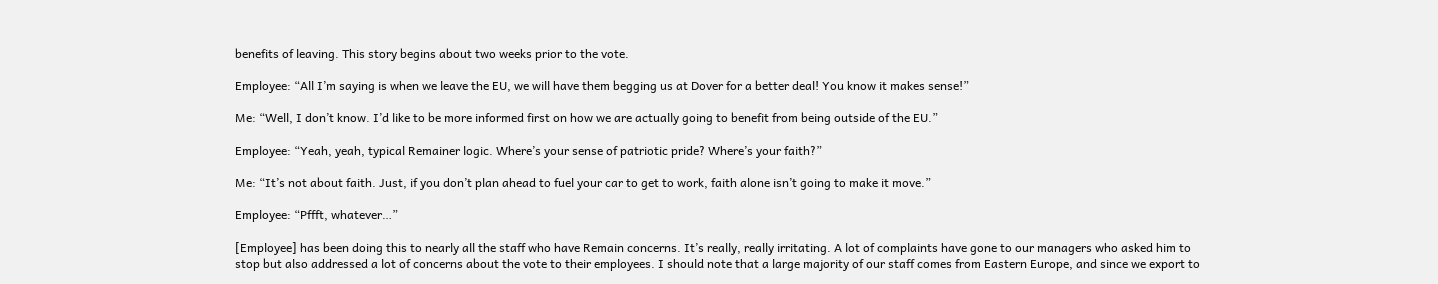benefits of leaving. This story begins about two weeks prior to the vote.

Employee: “All I’m saying is when we leave the EU, we will have them begging us at Dover for a better deal! You know it makes sense!”

Me: “Well, I don’t know. I’d like to be more informed first on how we are actually going to benefit from being outside of the EU.”

Employee: “Yeah, yeah, typical Remainer logic. Where’s your sense of patriotic pride? Where’s your faith?”

Me: “It’s not about faith. Just, if you don’t plan ahead to fuel your car to get to work, faith alone isn’t going to make it move.”

Employee: “Pffft, whatever…”

[Employee] has been doing this to nearly all the staff who have Remain concerns. It’s really, really irritating. A lot of complaints have gone to our managers who asked him to stop but also addressed a lot of concerns about the vote to their employees. I should note that a large majority of our staff comes from Eastern Europe, and since we export to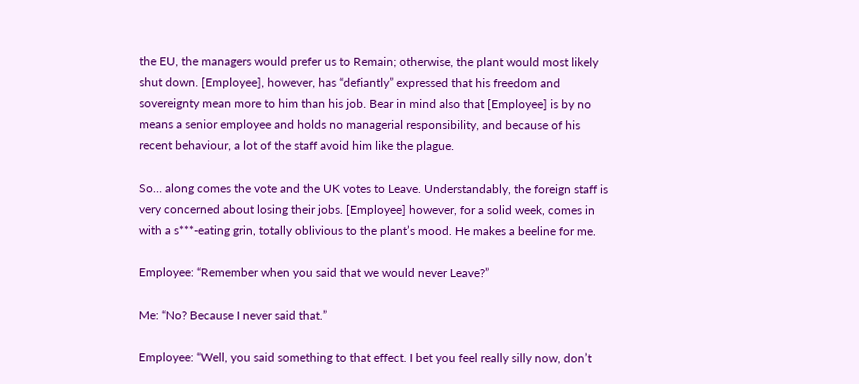the EU, the managers would prefer us to Remain; otherwise, the plant would most likely shut down. [Employee], however, has “defiantly” expressed that his freedom and sovereignty mean more to him than his job. Bear in mind also that [Employee] is by no means a senior employee and holds no managerial responsibility, and because of his recent behaviour, a lot of the staff avoid him like the plague.

So… along comes the vote and the UK votes to Leave. Understandably, the foreign staff is very concerned about losing their jobs. [Employee] however, for a solid week, comes in with a s***-eating grin, totally oblivious to the plant’s mood. He makes a beeline for me.

Employee: “Remember when you said that we would never Leave?”

Me: “No? Because I never said that.”

Employee: “Well, you said something to that effect. I bet you feel really silly now, don’t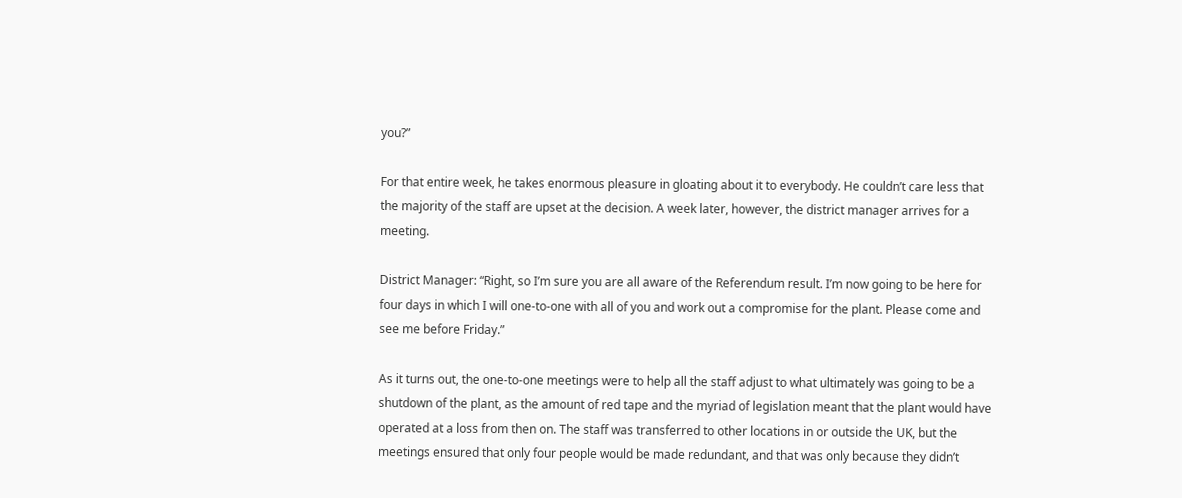you?”

For that entire week, he takes enormous pleasure in gloating about it to everybody. He couldn’t care less that the majority of the staff are upset at the decision. A week later, however, the district manager arrives for a meeting.

District Manager: “Right, so I’m sure you are all aware of the Referendum result. I’m now going to be here for four days in which I will one-to-one with all of you and work out a compromise for the plant. Please come and see me before Friday.”

As it turns out, the one-to-one meetings were to help all the staff adjust to what ultimately was going to be a shutdown of the plant, as the amount of red tape and the myriad of legislation meant that the plant would have operated at a loss from then on. The staff was transferred to other locations in or outside the UK, but the meetings ensured that only four people would be made redundant, and that was only because they didn’t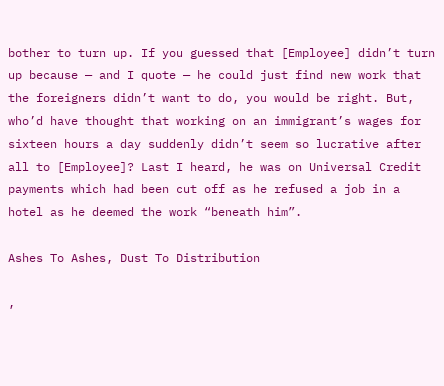bother to turn up. If you guessed that [Employee] didn’t turn up because — and I quote — he could just find new work that the foreigners didn’t want to do, you would be right. But, who’d have thought that working on an immigrant’s wages for sixteen hours a day suddenly didn’t seem so lucrative after all to [Employee]? Last I heard, he was on Universal Credit payments which had been cut off as he refused a job in a hotel as he deemed the work “beneath him”.

Ashes To Ashes, Dust To Distribution

,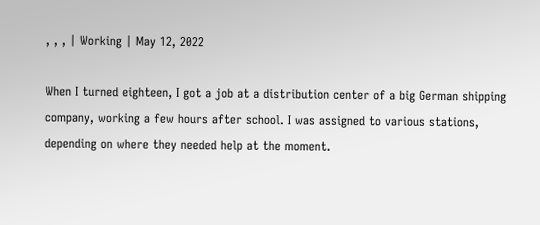, , , | Working | May 12, 2022

When I turned eighteen, I got a job at a distribution center of a big German shipping company, working a few hours after school. I was assigned to various stations, depending on where they needed help at the moment.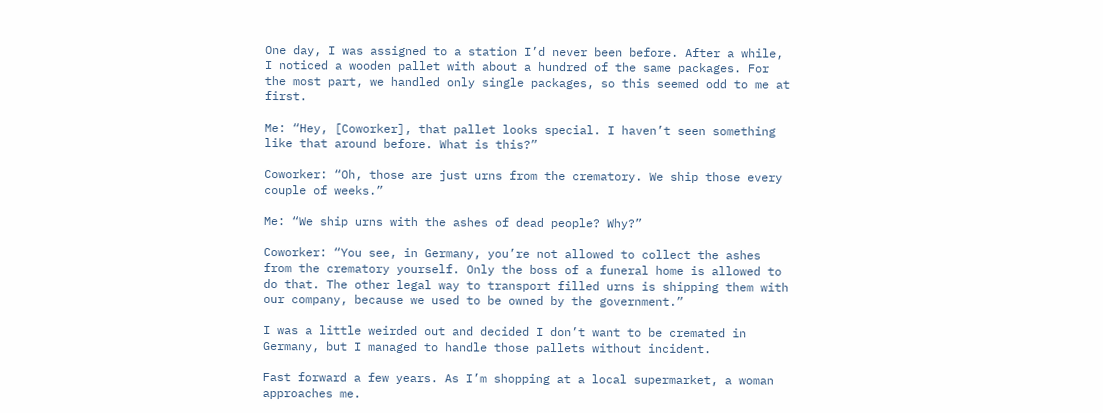One day, I was assigned to a station I’d never been before. After a while, I noticed a wooden pallet with about a hundred of the same packages. For the most part, we handled only single packages, so this seemed odd to me at first.

Me: “Hey, [Coworker], that pallet looks special. I haven’t seen something like that around before. What is this?”

Coworker: “Oh, those are just urns from the crematory. We ship those every couple of weeks.”

Me: “We ship urns with the ashes of dead people? Why?”

Coworker: “You see, in Germany, you’re not allowed to collect the ashes from the crematory yourself. Only the boss of a funeral home is allowed to do that. The other legal way to transport filled urns is shipping them with our company, because we used to be owned by the government.”

I was a little weirded out and decided I don’t want to be cremated in Germany, but I managed to handle those pallets without incident.

Fast forward a few years. As I’m shopping at a local supermarket, a woman approaches me.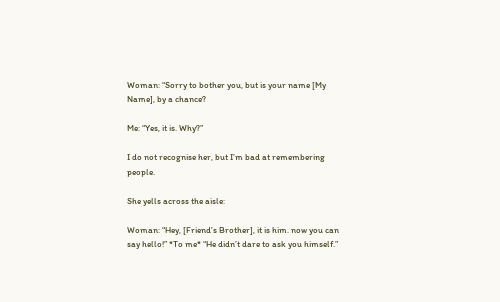Woman: “Sorry to bother you, but is your name [My Name], by a chance?

Me: “Yes, it is. Why?”

I do not recognise her, but I’m bad at remembering people.

She yells across the aisle:

Woman: “Hey, [Friend’s Brother], it is him. now you can say hello!” *To me* “He didn’t dare to ask you himself.”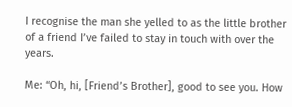I recognise the man she yelled to as the little brother of a friend I’ve failed to stay in touch with over the years.

Me: “Oh, hi, [Friend’s Brother], good to see you. How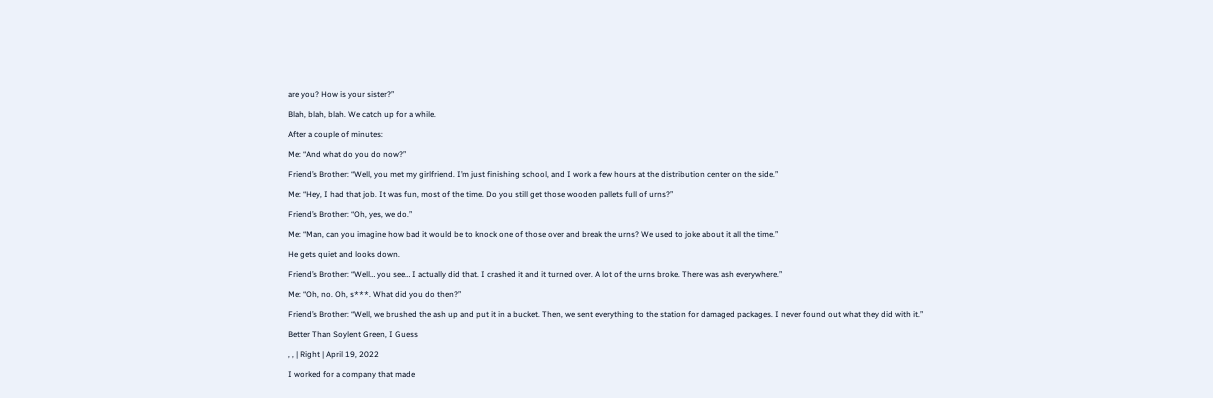are you? How is your sister?”

Blah, blah, blah. We catch up for a while.

After a couple of minutes:

Me: “And what do you do now?”

Friend’s Brother: “Well, you met my girlfriend. I’m just finishing school, and I work a few hours at the distribution center on the side.”

Me: “Hey, I had that job. It was fun, most of the time. Do you still get those wooden pallets full of urns?”

Friend’s Brother: “Oh, yes, we do.”

Me: “Man, can you imagine how bad it would be to knock one of those over and break the urns? We used to joke about it all the time.”

He gets quiet and looks down.

Friend’s Brother: “Well… you see… I actually did that. I crashed it and it turned over. A lot of the urns broke. There was ash everywhere.”

Me: “Oh, no. Oh, s***. What did you do then?”

Friend’s Brother: “Well, we brushed the ash up and put it in a bucket. Then, we sent everything to the station for damaged packages. I never found out what they did with it.”

Better Than Soylent Green, I Guess

, , | Right | April 19, 2022

I worked for a company that made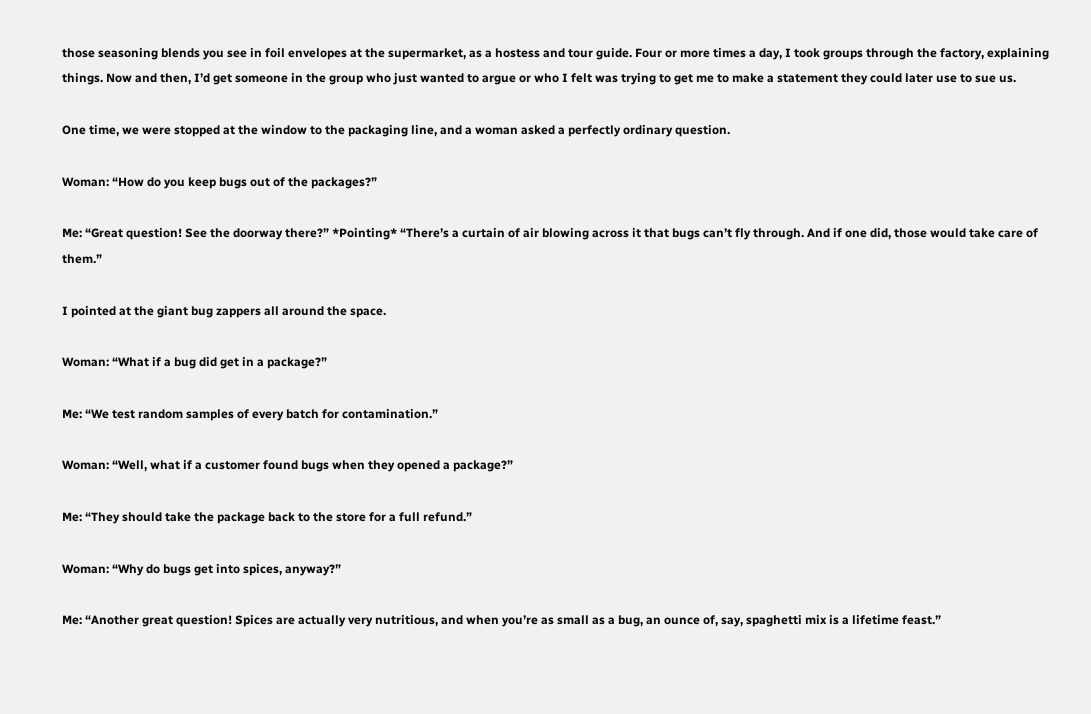those seasoning blends you see in foil envelopes at the supermarket, as a hostess and tour guide. Four or more times a day, I took groups through the factory, explaining things. Now and then, I’d get someone in the group who just wanted to argue or who I felt was trying to get me to make a statement they could later use to sue us.

One time, we were stopped at the window to the packaging line, and a woman asked a perfectly ordinary question.

Woman: “How do you keep bugs out of the packages?”

Me: “Great question! See the doorway there?” *Pointing* “There’s a curtain of air blowing across it that bugs can’t fly through. And if one did, those would take care of them.”

I pointed at the giant bug zappers all around the space.

Woman: “What if a bug did get in a package?”

Me: “We test random samples of every batch for contamination.”

Woman: “Well, what if a customer found bugs when they opened a package?”

Me: “They should take the package back to the store for a full refund.”

Woman: “Why do bugs get into spices, anyway?”

Me: “Another great question! Spices are actually very nutritious, and when you’re as small as a bug, an ounce of, say, spaghetti mix is a lifetime feast.”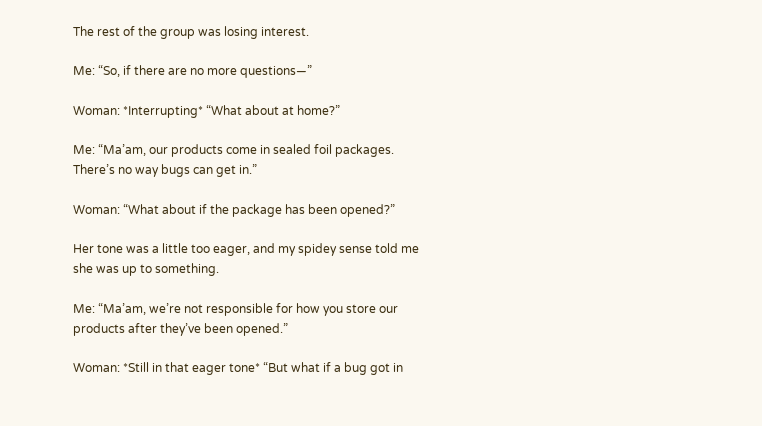The rest of the group was losing interest.

Me: “So, if there are no more questions—”

Woman: *Interrupting* “What about at home?”

Me: “Ma’am, our products come in sealed foil packages. There’s no way bugs can get in.”

Woman: “What about if the package has been opened?”

Her tone was a little too eager, and my spidey sense told me she was up to something.

Me: “Ma’am, we’re not responsible for how you store our products after they’ve been opened.”

Woman: *Still in that eager tone* “But what if a bug got in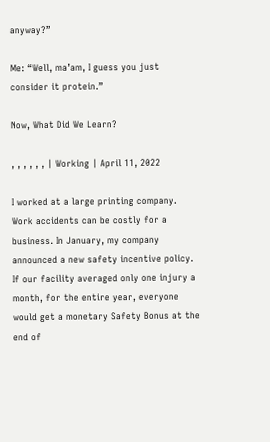anyway?”

Me: “Well, ma’am, I guess you just consider it protein.”

Now, What Did We Learn?

, , , , , , | Working | April 11, 2022

I worked at a large printing company. Work accidents can be costly for a business. In January, my company announced a new safety incentive policy. If our facility averaged only one injury a month, for the entire year, everyone would get a monetary Safety Bonus at the end of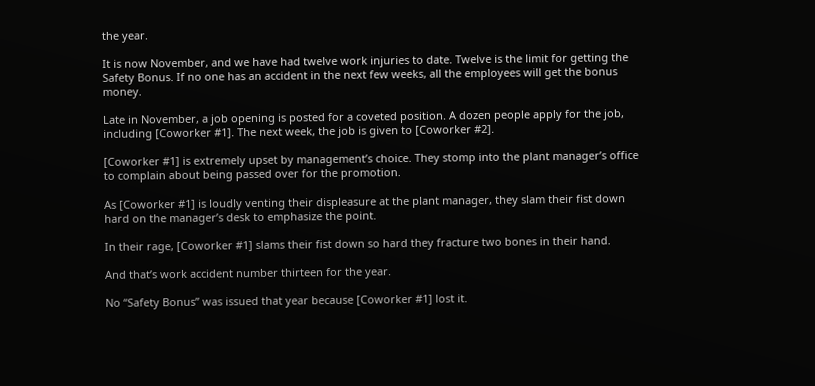the year.

It is now November, and we have had twelve work injuries to date. Twelve is the limit for getting the Safety Bonus. If no one has an accident in the next few weeks, all the employees will get the bonus money.

Late in November, a job opening is posted for a coveted position. A dozen people apply for the job, including [Coworker #1]. The next week, the job is given to [Coworker #2].

[Coworker #1] is extremely upset by management’s choice. They stomp into the plant manager’s office to complain about being passed over for the promotion.

As [Coworker #1] is loudly venting their displeasure at the plant manager, they slam their fist down hard on the manager’s desk to emphasize the point.

In their rage, [Coworker #1] slams their fist down so hard they fracture two bones in their hand.

And that’s work accident number thirteen for the year.

No “Safety Bonus” was issued that year because [Coworker #1] lost it.